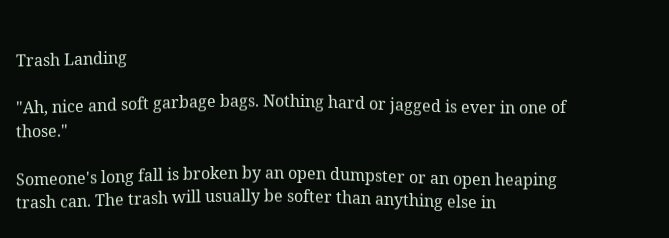Trash Landing

"Ah, nice and soft garbage bags. Nothing hard or jagged is ever in one of those."

Someone's long fall is broken by an open dumpster or an open heaping trash can. The trash will usually be softer than anything else in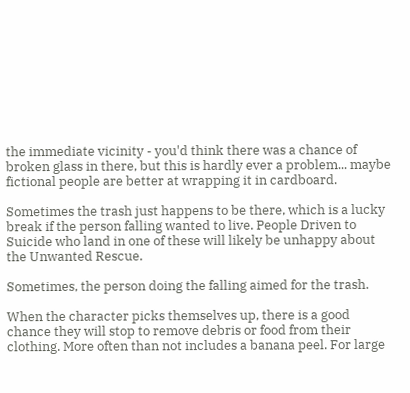the immediate vicinity - you'd think there was a chance of broken glass in there, but this is hardly ever a problem... maybe fictional people are better at wrapping it in cardboard.

Sometimes the trash just happens to be there, which is a lucky break if the person falling wanted to live. People Driven to Suicide who land in one of these will likely be unhappy about the Unwanted Rescue.

Sometimes, the person doing the falling aimed for the trash.

When the character picks themselves up, there is a good chance they will stop to remove debris or food from their clothing. More often than not includes a banana peel. For large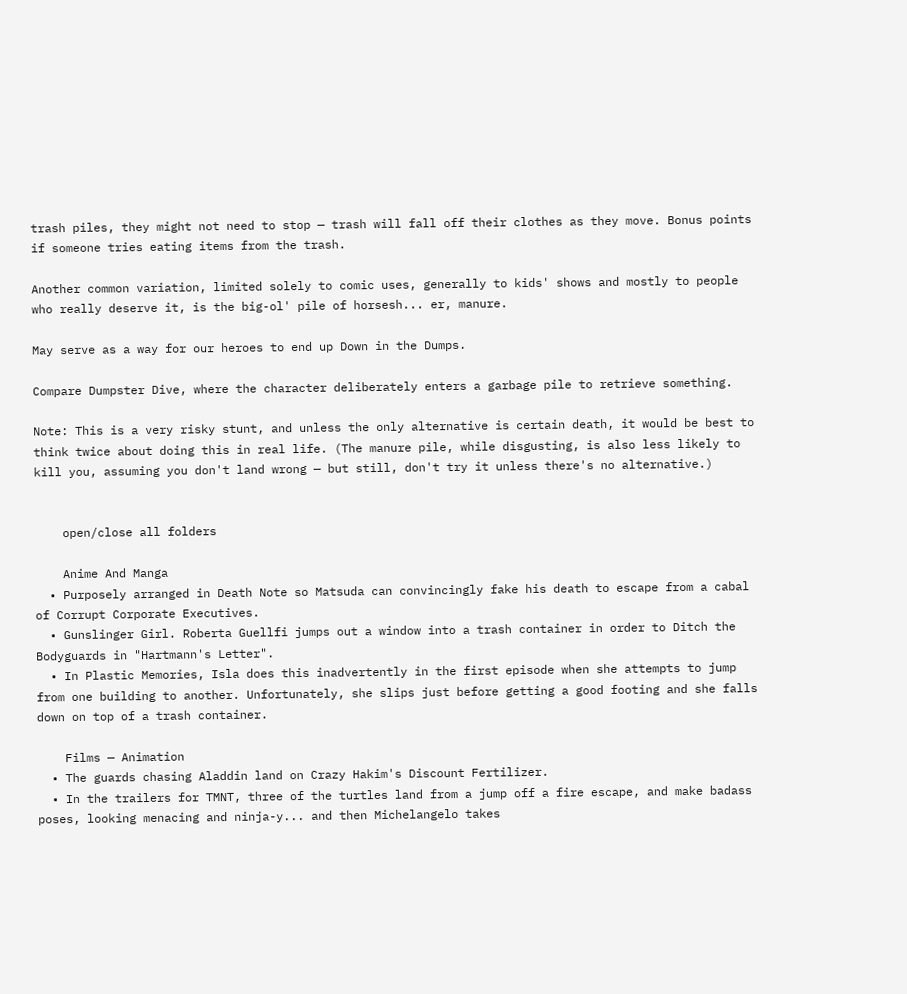trash piles, they might not need to stop — trash will fall off their clothes as they move. Bonus points if someone tries eating items from the trash.

Another common variation, limited solely to comic uses, generally to kids' shows and mostly to people who really deserve it, is the big-ol' pile of horsesh... er, manure.

May serve as a way for our heroes to end up Down in the Dumps.

Compare Dumpster Dive, where the character deliberately enters a garbage pile to retrieve something.

Note: This is a very risky stunt, and unless the only alternative is certain death, it would be best to think twice about doing this in real life. (The manure pile, while disgusting, is also less likely to kill you, assuming you don't land wrong — but still, don't try it unless there's no alternative.)


    open/close all folders

    Anime And Manga
  • Purposely arranged in Death Note so Matsuda can convincingly fake his death to escape from a cabal of Corrupt Corporate Executives.
  • Gunslinger Girl. Roberta Guellfi jumps out a window into a trash container in order to Ditch the Bodyguards in "Hartmann's Letter".
  • In Plastic Memories, Isla does this inadvertently in the first episode when she attempts to jump from one building to another. Unfortunately, she slips just before getting a good footing and she falls down on top of a trash container.

    Films — Animation
  • The guards chasing Aladdin land on Crazy Hakim's Discount Fertilizer.
  • In the trailers for TMNT, three of the turtles land from a jump off a fire escape, and make badass poses, looking menacing and ninja-y... and then Michelangelo takes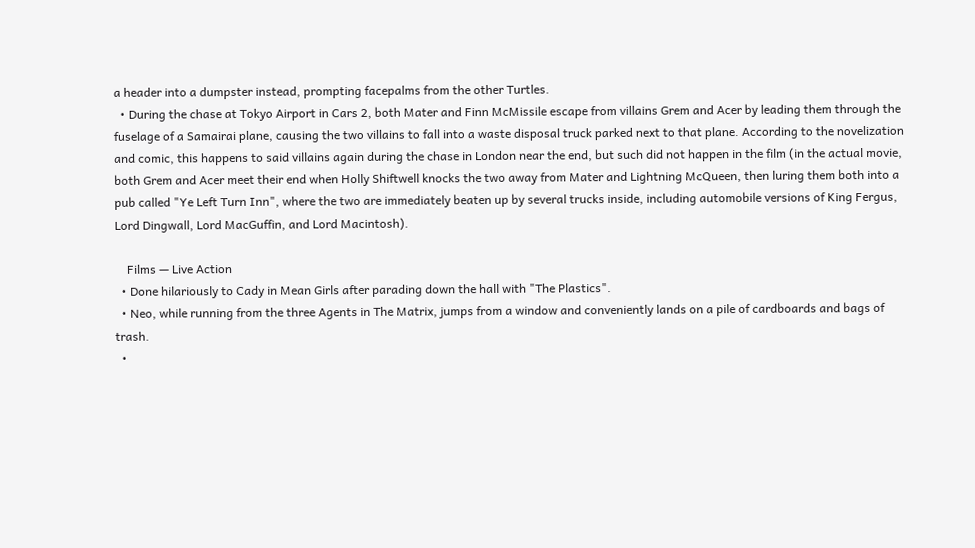a header into a dumpster instead, prompting facepalms from the other Turtles.
  • During the chase at Tokyo Airport in Cars 2, both Mater and Finn McMissile escape from villains Grem and Acer by leading them through the fuselage of a Samairai plane, causing the two villains to fall into a waste disposal truck parked next to that plane. According to the novelization and comic, this happens to said villains again during the chase in London near the end, but such did not happen in the film (in the actual movie, both Grem and Acer meet their end when Holly Shiftwell knocks the two away from Mater and Lightning McQueen, then luring them both into a pub called "Ye Left Turn Inn", where the two are immediately beaten up by several trucks inside, including automobile versions of King Fergus, Lord Dingwall, Lord MacGuffin, and Lord Macintosh).

    Films — Live Action
  • Done hilariously to Cady in Mean Girls after parading down the hall with "The Plastics".
  • Neo, while running from the three Agents in The Matrix, jumps from a window and conveniently lands on a pile of cardboards and bags of trash.
  •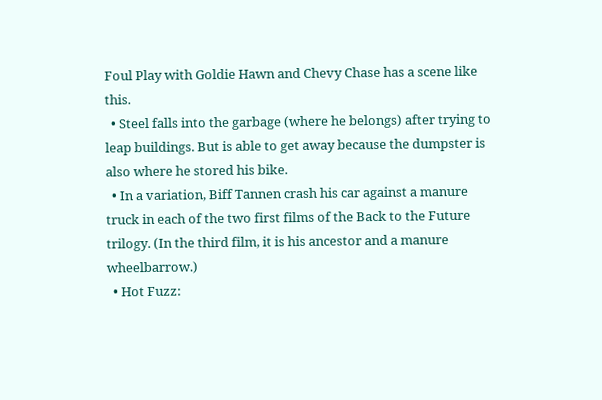Foul Play with Goldie Hawn and Chevy Chase has a scene like this.
  • Steel falls into the garbage (where he belongs) after trying to leap buildings. But is able to get away because the dumpster is also where he stored his bike.
  • In a variation, Biff Tannen crash his car against a manure truck in each of the two first films of the Back to the Future trilogy. (In the third film, it is his ancestor and a manure wheelbarrow.)
  • Hot Fuzz: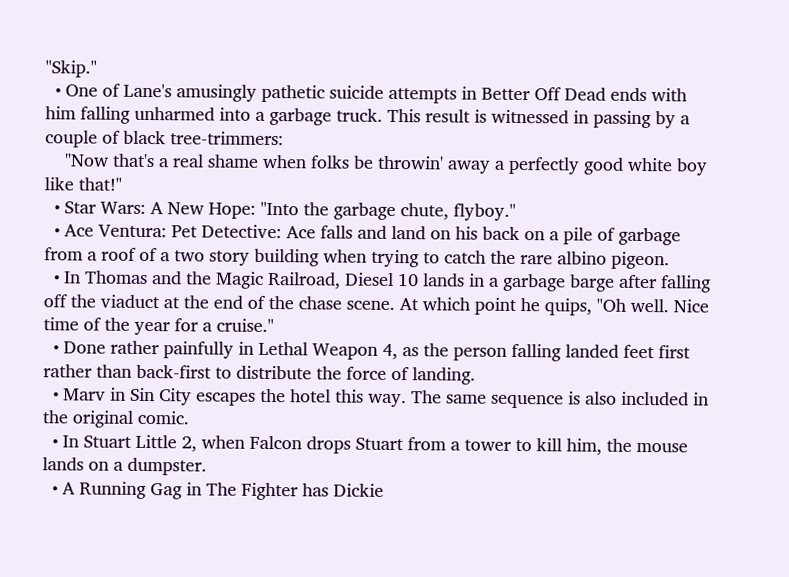"Skip."
  • One of Lane's amusingly pathetic suicide attempts in Better Off Dead ends with him falling unharmed into a garbage truck. This result is witnessed in passing by a couple of black tree-trimmers:
    "Now that's a real shame when folks be throwin' away a perfectly good white boy like that!"
  • Star Wars: A New Hope: "Into the garbage chute, flyboy."
  • Ace Ventura: Pet Detective: Ace falls and land on his back on a pile of garbage from a roof of a two story building when trying to catch the rare albino pigeon.
  • In Thomas and the Magic Railroad, Diesel 10 lands in a garbage barge after falling off the viaduct at the end of the chase scene. At which point he quips, "Oh well. Nice time of the year for a cruise."
  • Done rather painfully in Lethal Weapon 4, as the person falling landed feet first rather than back-first to distribute the force of landing.
  • Marv in Sin City escapes the hotel this way. The same sequence is also included in the original comic.
  • In Stuart Little 2, when Falcon drops Stuart from a tower to kill him, the mouse lands on a dumpster.
  • A Running Gag in The Fighter has Dickie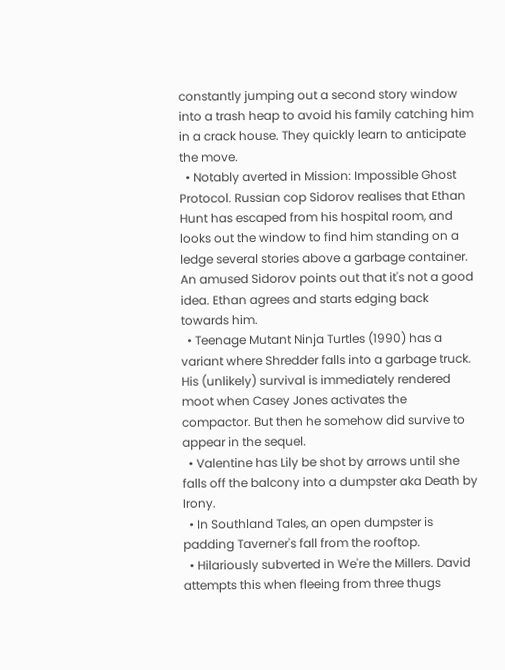constantly jumping out a second story window into a trash heap to avoid his family catching him in a crack house. They quickly learn to anticipate the move.
  • Notably averted in Mission: Impossible Ghost Protocol. Russian cop Sidorov realises that Ethan Hunt has escaped from his hospital room, and looks out the window to find him standing on a ledge several stories above a garbage container. An amused Sidorov points out that it's not a good idea. Ethan agrees and starts edging back towards him.
  • Teenage Mutant Ninja Turtles (1990) has a variant where Shredder falls into a garbage truck. His (unlikely) survival is immediately rendered moot when Casey Jones activates the compactor. But then he somehow did survive to appear in the sequel.
  • Valentine has Lily be shot by arrows until she falls off the balcony into a dumpster aka Death by Irony.
  • In Southland Tales, an open dumpster is padding Taverner's fall from the rooftop.
  • Hilariously subverted in We're the Millers. David attempts this when fleeing from three thugs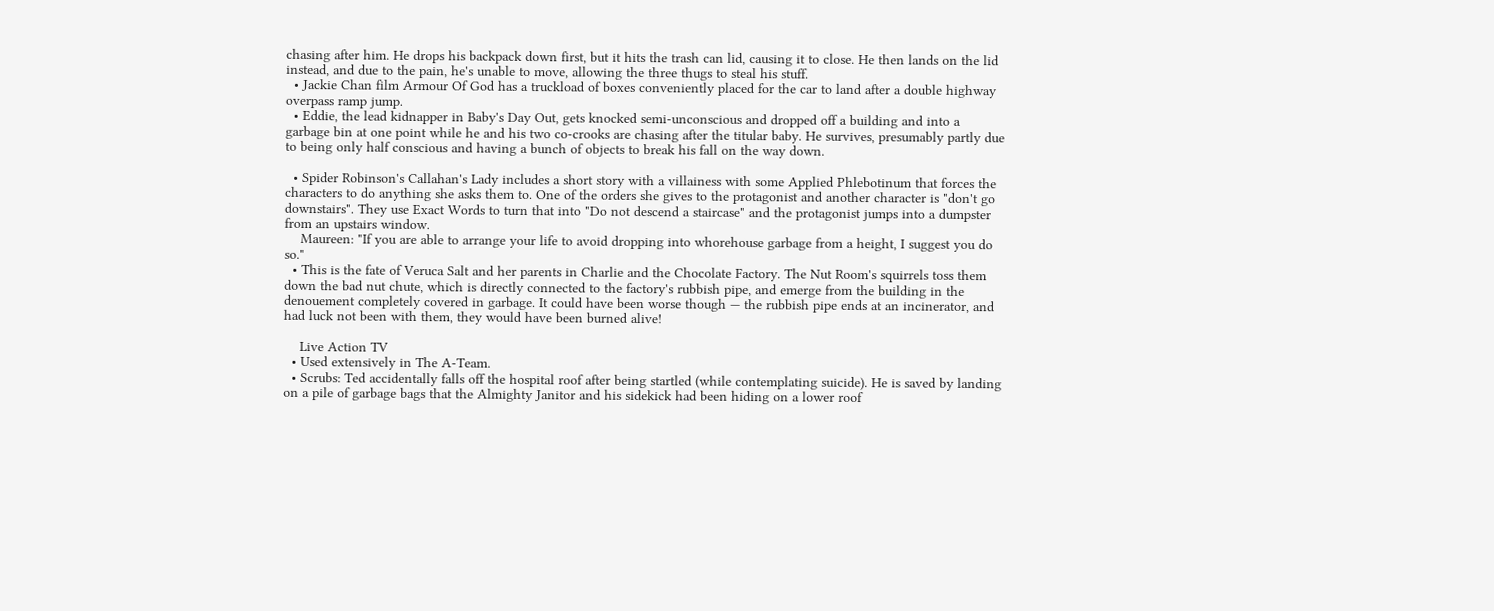chasing after him. He drops his backpack down first, but it hits the trash can lid, causing it to close. He then lands on the lid instead, and due to the pain, he's unable to move, allowing the three thugs to steal his stuff.
  • Jackie Chan film Armour Of God has a truckload of boxes conveniently placed for the car to land after a double highway overpass ramp jump.
  • Eddie, the lead kidnapper in Baby's Day Out, gets knocked semi-unconscious and dropped off a building and into a garbage bin at one point while he and his two co-crooks are chasing after the titular baby. He survives, presumably partly due to being only half conscious and having a bunch of objects to break his fall on the way down.

  • Spider Robinson's Callahan's Lady includes a short story with a villainess with some Applied Phlebotinum that forces the characters to do anything she asks them to. One of the orders she gives to the protagonist and another character is "don't go downstairs". They use Exact Words to turn that into "Do not descend a staircase" and the protagonist jumps into a dumpster from an upstairs window.
    Maureen: "If you are able to arrange your life to avoid dropping into whorehouse garbage from a height, I suggest you do so."
  • This is the fate of Veruca Salt and her parents in Charlie and the Chocolate Factory. The Nut Room's squirrels toss them down the bad nut chute, which is directly connected to the factory's rubbish pipe, and emerge from the building in the denouement completely covered in garbage. It could have been worse though — the rubbish pipe ends at an incinerator, and had luck not been with them, they would have been burned alive!

    Live Action TV
  • Used extensively in The A-Team.
  • Scrubs: Ted accidentally falls off the hospital roof after being startled (while contemplating suicide). He is saved by landing on a pile of garbage bags that the Almighty Janitor and his sidekick had been hiding on a lower roof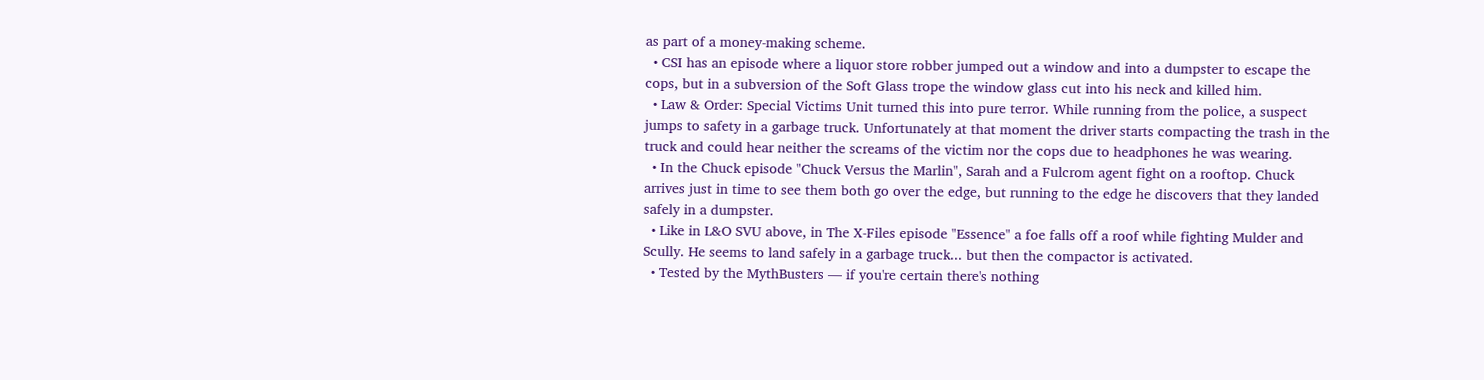as part of a money-making scheme.
  • CSI has an episode where a liquor store robber jumped out a window and into a dumpster to escape the cops, but in a subversion of the Soft Glass trope the window glass cut into his neck and killed him.
  • Law & Order: Special Victims Unit turned this into pure terror. While running from the police, a suspect jumps to safety in a garbage truck. Unfortunately at that moment the driver starts compacting the trash in the truck and could hear neither the screams of the victim nor the cops due to headphones he was wearing.
  • In the Chuck episode "Chuck Versus the Marlin", Sarah and a Fulcrom agent fight on a rooftop. Chuck arrives just in time to see them both go over the edge, but running to the edge he discovers that they landed safely in a dumpster.
  • Like in L&O SVU above, in The X-Files episode "Essence" a foe falls off a roof while fighting Mulder and Scully. He seems to land safely in a garbage truck... but then the compactor is activated.
  • Tested by the MythBusters — if you're certain there's nothing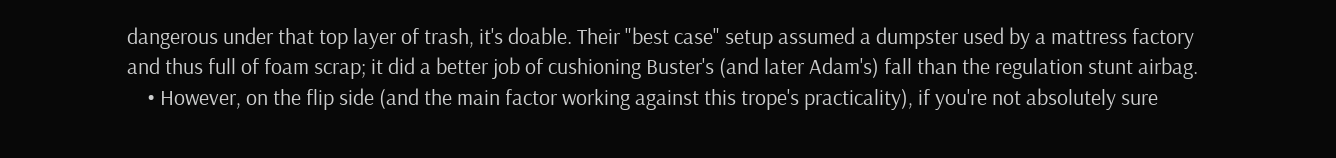dangerous under that top layer of trash, it's doable. Their "best case" setup assumed a dumpster used by a mattress factory and thus full of foam scrap; it did a better job of cushioning Buster's (and later Adam's) fall than the regulation stunt airbag.
    • However, on the flip side (and the main factor working against this trope's practicality), if you're not absolutely sure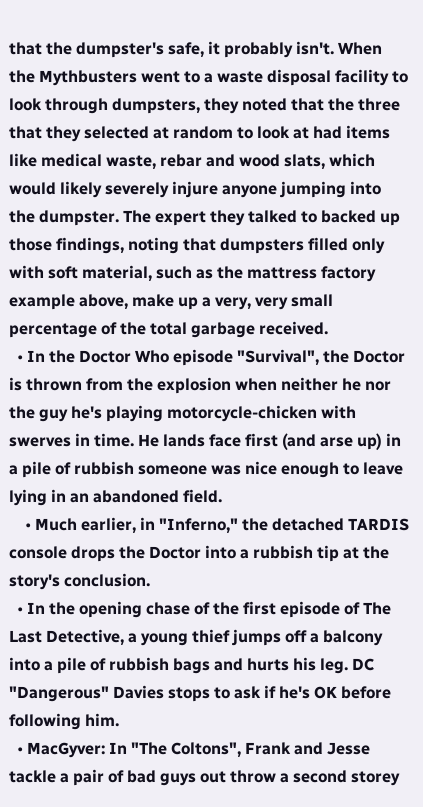that the dumpster's safe, it probably isn't. When the Mythbusters went to a waste disposal facility to look through dumpsters, they noted that the three that they selected at random to look at had items like medical waste, rebar and wood slats, which would likely severely injure anyone jumping into the dumpster. The expert they talked to backed up those findings, noting that dumpsters filled only with soft material, such as the mattress factory example above, make up a very, very small percentage of the total garbage received.
  • In the Doctor Who episode "Survival", the Doctor is thrown from the explosion when neither he nor the guy he's playing motorcycle-chicken with swerves in time. He lands face first (and arse up) in a pile of rubbish someone was nice enough to leave lying in an abandoned field.
    • Much earlier, in "Inferno," the detached TARDIS console drops the Doctor into a rubbish tip at the story's conclusion.
  • In the opening chase of the first episode of The Last Detective, a young thief jumps off a balcony into a pile of rubbish bags and hurts his leg. DC "Dangerous" Davies stops to ask if he's OK before following him.
  • MacGyver: In "The Coltons", Frank and Jesse tackle a pair of bad guys out throw a second storey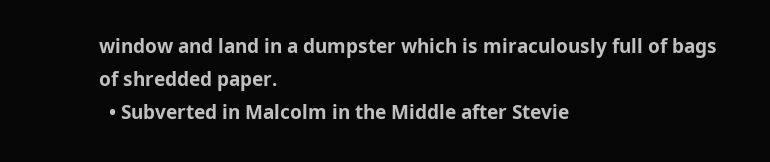window and land in a dumpster which is miraculously full of bags of shredded paper.
  • Subverted in Malcolm in the Middle after Stevie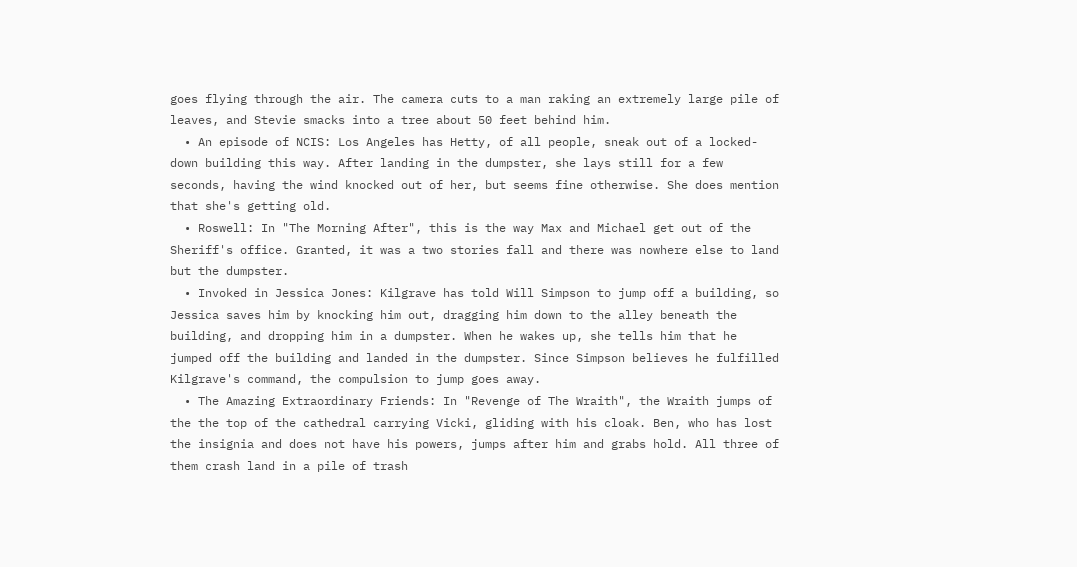goes flying through the air. The camera cuts to a man raking an extremely large pile of leaves, and Stevie smacks into a tree about 50 feet behind him.
  • An episode of NCIS: Los Angeles has Hetty, of all people, sneak out of a locked-down building this way. After landing in the dumpster, she lays still for a few seconds, having the wind knocked out of her, but seems fine otherwise. She does mention that she's getting old.
  • Roswell: In "The Morning After", this is the way Max and Michael get out of the Sheriff's office. Granted, it was a two stories fall and there was nowhere else to land but the dumpster.
  • Invoked in Jessica Jones: Kilgrave has told Will Simpson to jump off a building, so Jessica saves him by knocking him out, dragging him down to the alley beneath the building, and dropping him in a dumpster. When he wakes up, she tells him that he jumped off the building and landed in the dumpster. Since Simpson believes he fulfilled Kilgrave's command, the compulsion to jump goes away.
  • The Amazing Extraordinary Friends: In "Revenge of The Wraith", the Wraith jumps of the the top of the cathedral carrying Vicki, gliding with his cloak. Ben, who has lost the insignia and does not have his powers, jumps after him and grabs hold. All three of them crash land in a pile of trash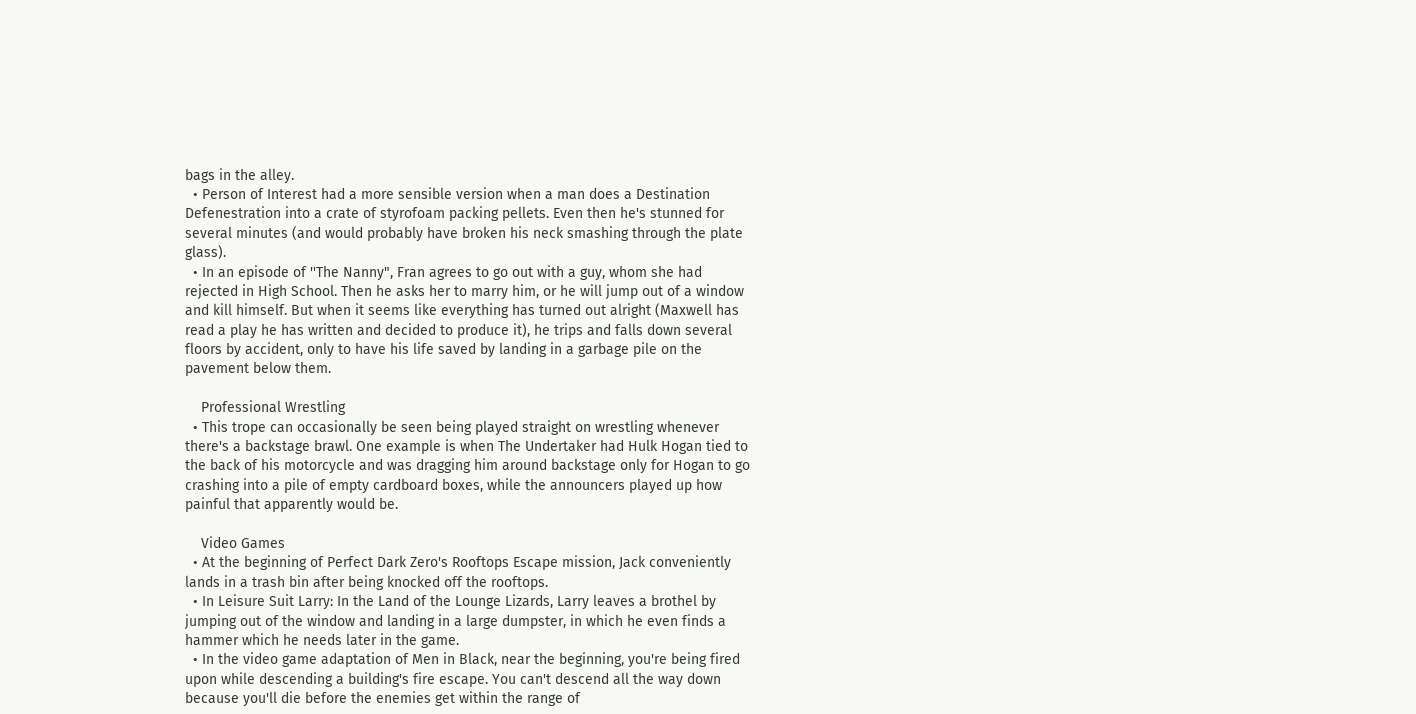bags in the alley.
  • Person of Interest had a more sensible version when a man does a Destination Defenestration into a crate of styrofoam packing pellets. Even then he's stunned for several minutes (and would probably have broken his neck smashing through the plate glass).
  • In an episode of ''The Nanny", Fran agrees to go out with a guy, whom she had rejected in High School. Then he asks her to marry him, or he will jump out of a window and kill himself. But when it seems like everything has turned out alright (Maxwell has read a play he has written and decided to produce it), he trips and falls down several floors by accident, only to have his life saved by landing in a garbage pile on the pavement below them.

    Professional Wrestling
  • This trope can occasionally be seen being played straight on wrestling whenever there's a backstage brawl. One example is when The Undertaker had Hulk Hogan tied to the back of his motorcycle and was dragging him around backstage only for Hogan to go crashing into a pile of empty cardboard boxes, while the announcers played up how painful that apparently would be.

    Video Games
  • At the beginning of Perfect Dark Zero's Rooftops Escape mission, Jack conveniently lands in a trash bin after being knocked off the rooftops.
  • In Leisure Suit Larry: In the Land of the Lounge Lizards, Larry leaves a brothel by jumping out of the window and landing in a large dumpster, in which he even finds a hammer which he needs later in the game.
  • In the video game adaptation of Men in Black, near the beginning, you're being fired upon while descending a building's fire escape. You can't descend all the way down because you'll die before the enemies get within the range of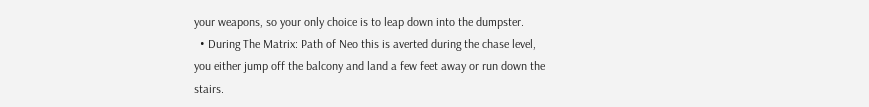your weapons, so your only choice is to leap down into the dumpster.
  • During The Matrix: Path of Neo this is averted during the chase level, you either jump off the balcony and land a few feet away or run down the stairs.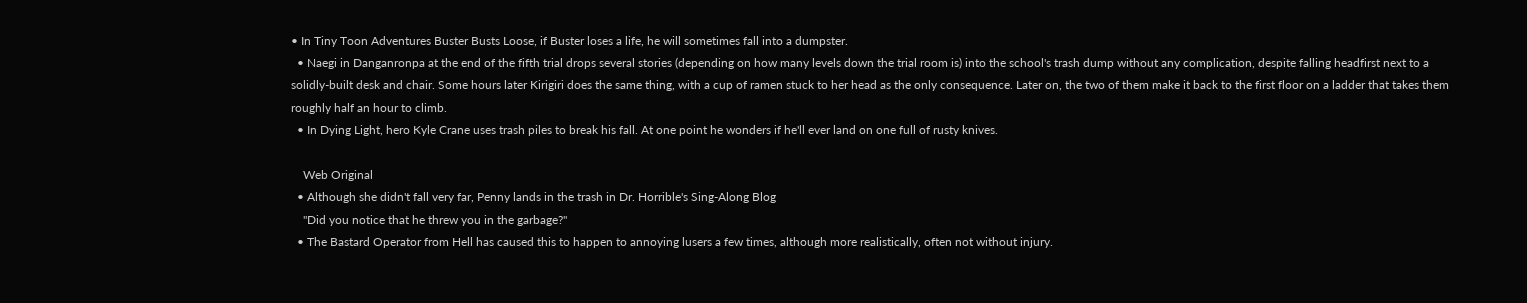• In Tiny Toon Adventures Buster Busts Loose, if Buster loses a life, he will sometimes fall into a dumpster.
  • Naegi in Danganronpa at the end of the fifth trial drops several stories (depending on how many levels down the trial room is) into the school's trash dump without any complication, despite falling headfirst next to a solidly-built desk and chair. Some hours later Kirigiri does the same thing, with a cup of ramen stuck to her head as the only consequence. Later on, the two of them make it back to the first floor on a ladder that takes them roughly half an hour to climb.
  • In Dying Light, hero Kyle Crane uses trash piles to break his fall. At one point he wonders if he'll ever land on one full of rusty knives.

    Web Original
  • Although she didn't fall very far, Penny lands in the trash in Dr. Horrible's Sing-Along Blog
    "Did you notice that he threw you in the garbage?"
  • The Bastard Operator from Hell has caused this to happen to annoying lusers a few times, although more realistically, often not without injury.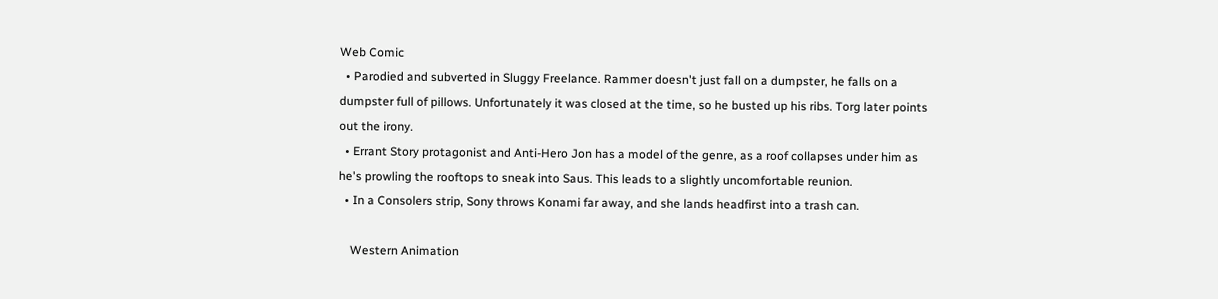Web Comic
  • Parodied and subverted in Sluggy Freelance. Rammer doesn't just fall on a dumpster, he falls on a dumpster full of pillows. Unfortunately it was closed at the time, so he busted up his ribs. Torg later points out the irony.
  • Errant Story protagonist and Anti-Hero Jon has a model of the genre, as a roof collapses under him as he's prowling the rooftops to sneak into Saus. This leads to a slightly uncomfortable reunion.
  • In a Consolers strip, Sony throws Konami far away, and she lands headfirst into a trash can.

    Western Animation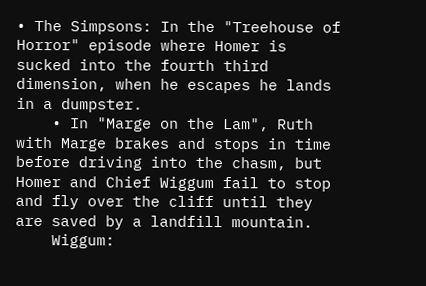• The Simpsons: In the "Treehouse of Horror" episode where Homer is sucked into the fourth third dimension, when he escapes he lands in a dumpster.
    • In "Marge on the Lam", Ruth with Marge brakes and stops in time before driving into the chasm, but Homer and Chief Wiggum fail to stop and fly over the cliff until they are saved by a landfill mountain.
    Wiggum: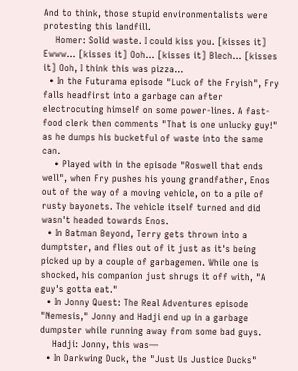And to think, those stupid environmentalists were protesting this landfill.
    Homer: Solid waste. I could kiss you. [kisses it] Ewww... [kisses it] Ooh... [kisses it] Blech... [kisses it] Ooh, I think this was pizza...
  • In the Futurama episode "Luck of the Fryish", Fry falls headfirst into a garbage can after electrocuting himself on some power-lines. A fast-food clerk then comments "That is one unlucky guy!" as he dumps his bucketful of waste into the same can.
    • Played with in the episode "Roswell that ends well", when Fry pushes his young grandfather, Enos out of the way of a moving vehicle, on to a pile of rusty bayonets. The vehicle itself turned and did wasn't headed towards Enos.
  • In Batman Beyond, Terry gets thrown into a dumptster, and flies out of it just as it's being picked up by a couple of garbagemen. While one is shocked, his companion just shrugs it off with, "A guy's gotta eat."
  • In Jonny Quest: The Real Adventures episode "Nemesis," Jonny and Hadji end up in a garbage dumpster while running away from some bad guys.
    Hadji: Jonny, this was—
  • In Darkwing Duck, the "Just Us Justice Ducks"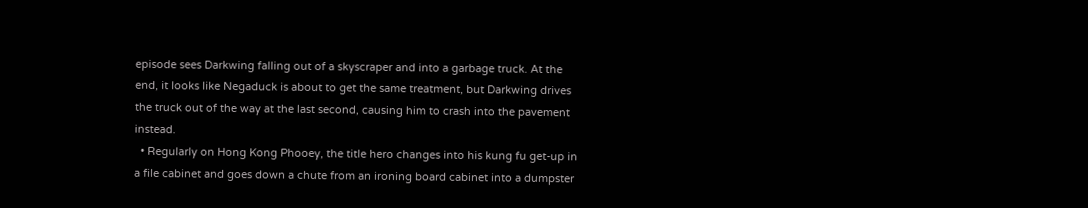episode sees Darkwing falling out of a skyscraper and into a garbage truck. At the end, it looks like Negaduck is about to get the same treatment, but Darkwing drives the truck out of the way at the last second, causing him to crash into the pavement instead.
  • Regularly on Hong Kong Phooey, the title hero changes into his kung fu get-up in a file cabinet and goes down a chute from an ironing board cabinet into a dumpster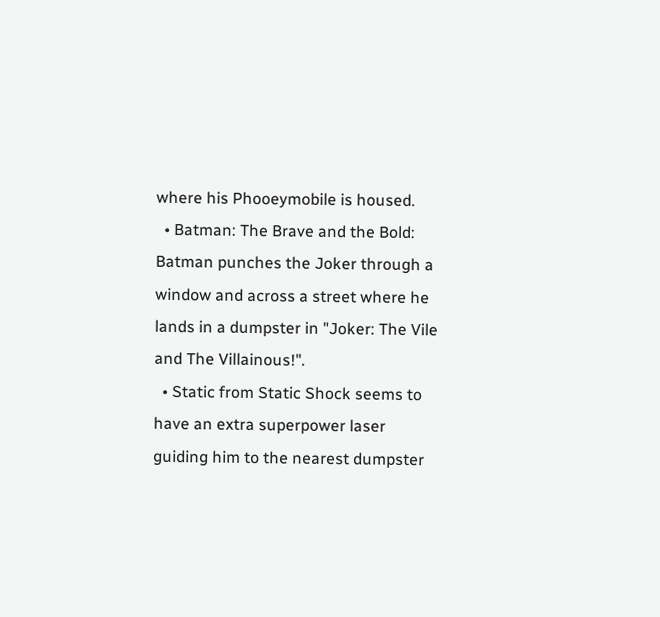where his Phooeymobile is housed.
  • Batman: The Brave and the Bold: Batman punches the Joker through a window and across a street where he lands in a dumpster in "Joker: The Vile and The Villainous!".
  • Static from Static Shock seems to have an extra superpower laser guiding him to the nearest dumpster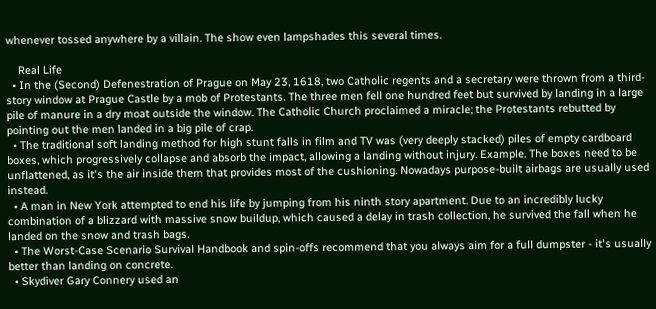whenever tossed anywhere by a villain. The show even lampshades this several times.

    Real Life
  • In the (Second) Defenestration of Prague on May 23, 1618, two Catholic regents and a secretary were thrown from a third-story window at Prague Castle by a mob of Protestants. The three men fell one hundred feet but survived by landing in a large pile of manure in a dry moat outside the window. The Catholic Church proclaimed a miracle; the Protestants rebutted by pointing out the men landed in a big pile of crap.
  • The traditional soft landing method for high stunt falls in film and TV was (very deeply stacked) piles of empty cardboard boxes, which progressively collapse and absorb the impact, allowing a landing without injury. Example. The boxes need to be unflattened, as it's the air inside them that provides most of the cushioning. Nowadays purpose-built airbags are usually used instead.
  • A man in New York attempted to end his life by jumping from his ninth story apartment. Due to an incredibly lucky combination of a blizzard with massive snow buildup, which caused a delay in trash collection, he survived the fall when he landed on the snow and trash bags.
  • The Worst-Case Scenario Survival Handbook and spin-offs recommend that you always aim for a full dumpster - it's usually better than landing on concrete.
  • Skydiver Gary Connery used an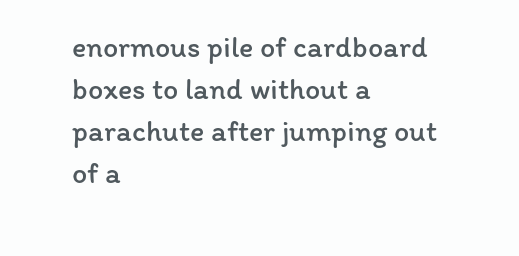enormous pile of cardboard boxes to land without a parachute after jumping out of a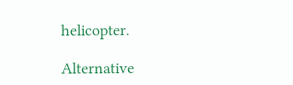helicopter.

Alternative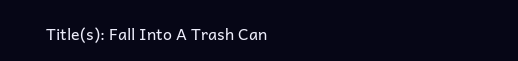Title(s): Fall Into A Trash Can